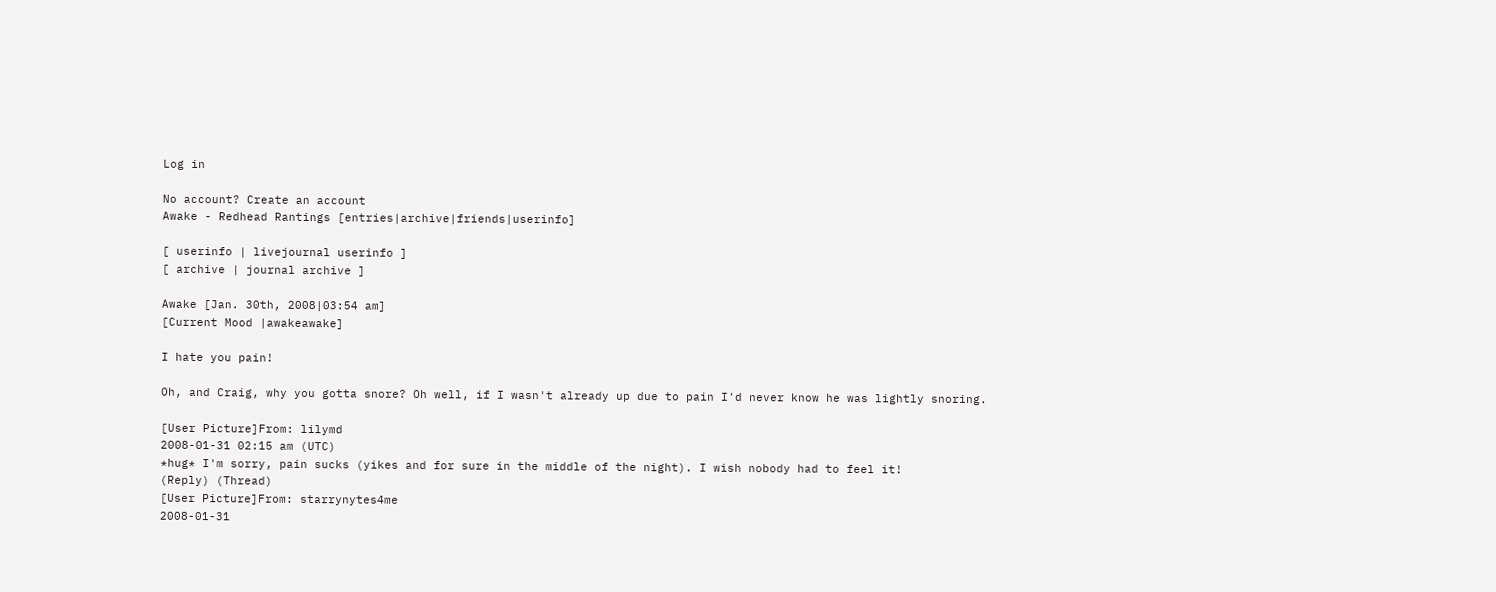Log in

No account? Create an account
Awake - Redhead Rantings [entries|archive|friends|userinfo]

[ userinfo | livejournal userinfo ]
[ archive | journal archive ]

Awake [Jan. 30th, 2008|03:54 am]
[Current Mood |awakeawake]

I hate you pain!

Oh, and Craig, why you gotta snore? Oh well, if I wasn't already up due to pain I'd never know he was lightly snoring.

[User Picture]From: lilymd
2008-01-31 02:15 am (UTC)
*hug* I'm sorry, pain sucks (yikes and for sure in the middle of the night). I wish nobody had to feel it!
(Reply) (Thread)
[User Picture]From: starrynytes4me
2008-01-31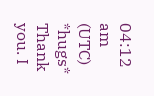04:12 am (UTC)
*hugs* Thank you. I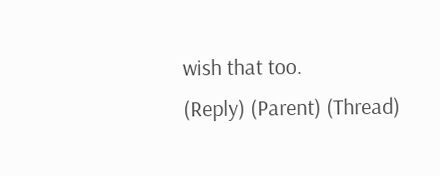wish that too.
(Reply) (Parent) (Thread)